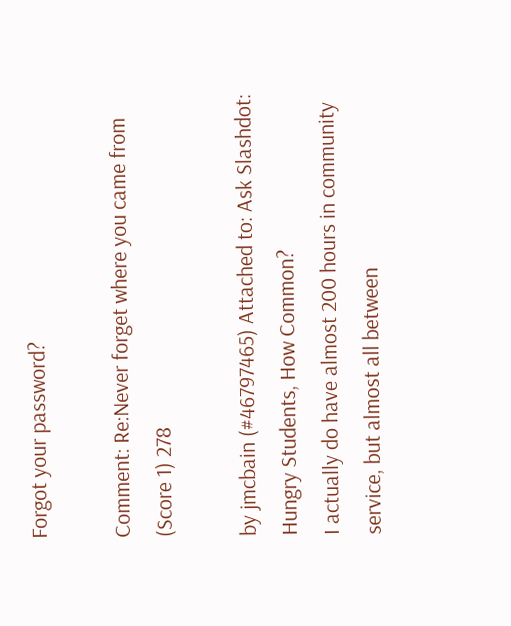Forgot your password?

Comment: Re:Never forget where you came from (Score 1) 278

by jmcbain (#46797465) Attached to: Ask Slashdot: Hungry Students, How Common?
I actually do have almost 200 hours in community service, but almost all between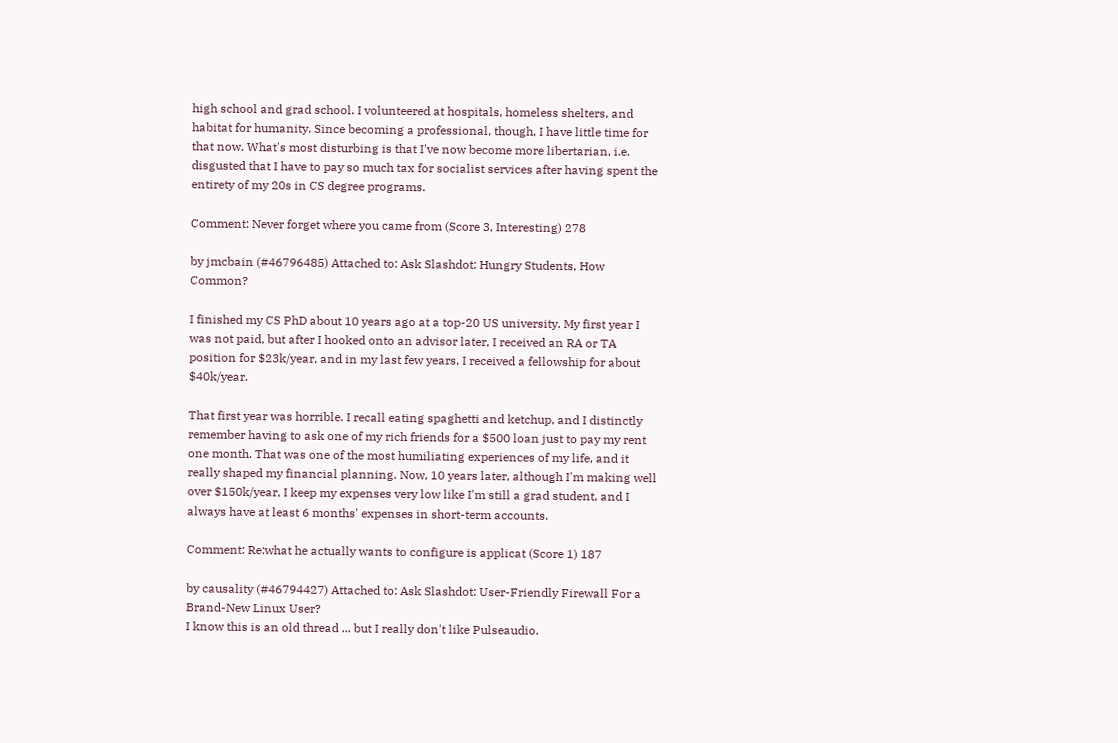high school and grad school. I volunteered at hospitals, homeless shelters, and habitat for humanity. Since becoming a professional, though, I have little time for that now. What's most disturbing is that I've now become more libertarian, i.e. disgusted that I have to pay so much tax for socialist services after having spent the entirety of my 20s in CS degree programs.

Comment: Never forget where you came from (Score 3, Interesting) 278

by jmcbain (#46796485) Attached to: Ask Slashdot: Hungry Students, How Common?

I finished my CS PhD about 10 years ago at a top-20 US university. My first year I was not paid, but after I hooked onto an advisor later, I received an RA or TA position for $23k/year, and in my last few years, I received a fellowship for about $40k/year.

That first year was horrible. I recall eating spaghetti and ketchup, and I distinctly remember having to ask one of my rich friends for a $500 loan just to pay my rent one month. That was one of the most humiliating experiences of my life, and it really shaped my financial planning. Now, 10 years later, although I'm making well over $150k/year, I keep my expenses very low like I'm still a grad student, and I always have at least 6 months' expenses in short-term accounts.

Comment: Re:what he actually wants to configure is applicat (Score 1) 187

by causality (#46794427) Attached to: Ask Slashdot: User-Friendly Firewall For a Brand-New Linux User?
I know this is an old thread ... but I really don't like Pulseaudio.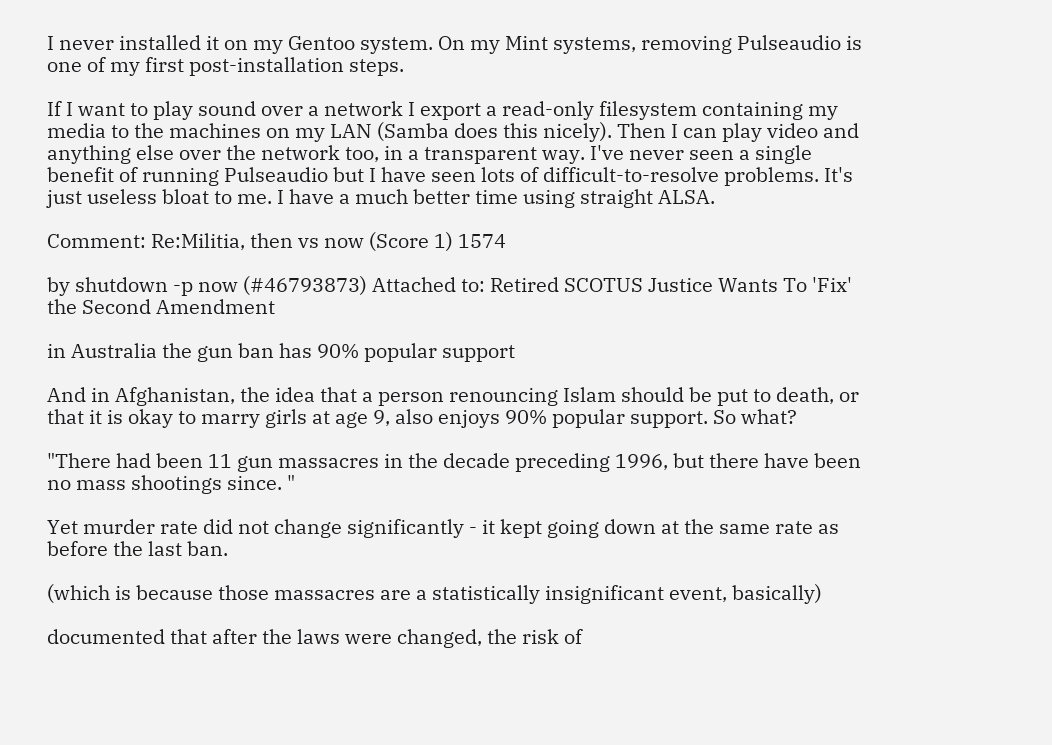I never installed it on my Gentoo system. On my Mint systems, removing Pulseaudio is one of my first post-installation steps.

If I want to play sound over a network I export a read-only filesystem containing my media to the machines on my LAN (Samba does this nicely). Then I can play video and anything else over the network too, in a transparent way. I've never seen a single benefit of running Pulseaudio but I have seen lots of difficult-to-resolve problems. It's just useless bloat to me. I have a much better time using straight ALSA.

Comment: Re:Militia, then vs now (Score 1) 1574

by shutdown -p now (#46793873) Attached to: Retired SCOTUS Justice Wants To 'Fix' the Second Amendment

in Australia the gun ban has 90% popular support

And in Afghanistan, the idea that a person renouncing Islam should be put to death, or that it is okay to marry girls at age 9, also enjoys 90% popular support. So what?

"There had been 11 gun massacres in the decade preceding 1996, but there have been no mass shootings since. "

Yet murder rate did not change significantly - it kept going down at the same rate as before the last ban.

(which is because those massacres are a statistically insignificant event, basically)

documented that after the laws were changed, the risk of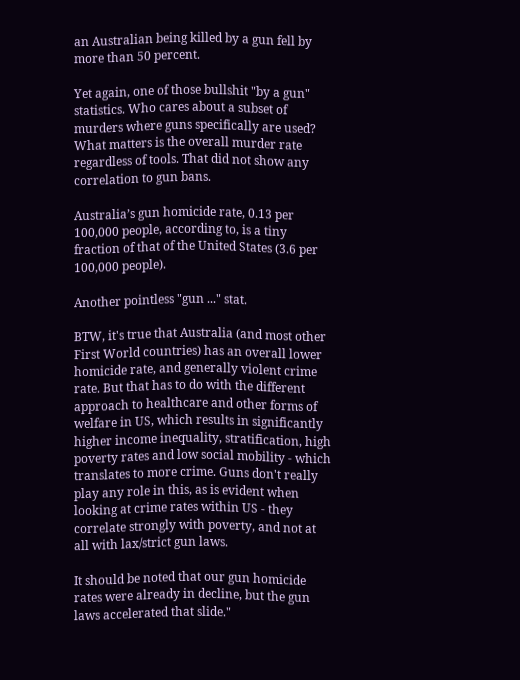an Australian being killed by a gun fell by more than 50 percent.

Yet again, one of those bullshit "by a gun" statistics. Who cares about a subset of murders where guns specifically are used? What matters is the overall murder rate regardless of tools. That did not show any correlation to gun bans.

Australia’s gun homicide rate, 0.13 per 100,000 people, according to, is a tiny fraction of that of the United States (3.6 per 100,000 people).

Another pointless "gun ..." stat.

BTW, it's true that Australia (and most other First World countries) has an overall lower homicide rate, and generally violent crime rate. But that has to do with the different approach to healthcare and other forms of welfare in US, which results in significantly higher income inequality, stratification, high poverty rates and low social mobility - which translates to more crime. Guns don't really play any role in this, as is evident when looking at crime rates within US - they correlate strongly with poverty, and not at all with lax/strict gun laws.

It should be noted that our gun homicide rates were already in decline, but the gun laws accelerated that slide."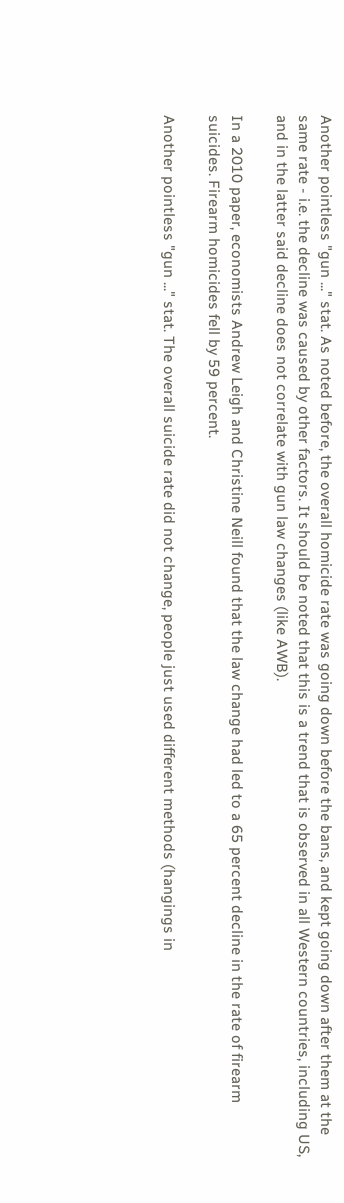Another pointless "gun ..." stat. As noted before, the overall homicide rate was going down before the bans, and kept going down after them at the same rate - i.e. the decline was caused by other factors. It should be noted that this is a trend that is observed in all Western countries, including US, and in the latter said decline does not correlate with gun law changes (like AWB).

In a 2010 paper, economists Andrew Leigh and Christine Neill found that the law change had led to a 65 percent decline in the rate of firearm suicides. Firearm homicides fell by 59 percent.

Another pointless "gun ..." stat. The overall suicide rate did not change, people just used different methods (hangings in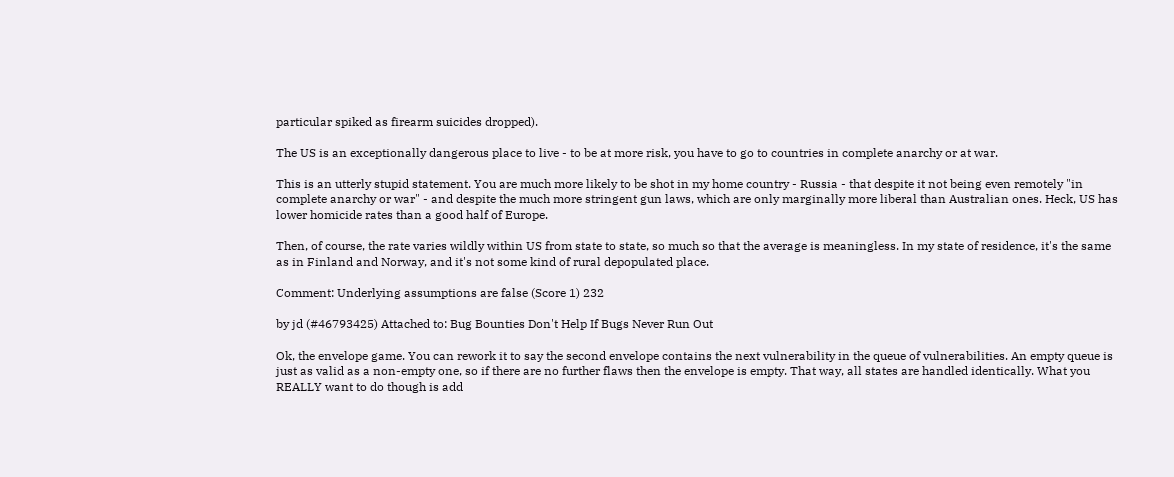particular spiked as firearm suicides dropped).

The US is an exceptionally dangerous place to live - to be at more risk, you have to go to countries in complete anarchy or at war.

This is an utterly stupid statement. You are much more likely to be shot in my home country - Russia - that despite it not being even remotely "in complete anarchy or war" - and despite the much more stringent gun laws, which are only marginally more liberal than Australian ones. Heck, US has lower homicide rates than a good half of Europe.

Then, of course, the rate varies wildly within US from state to state, so much so that the average is meaningless. In my state of residence, it's the same as in Finland and Norway, and it's not some kind of rural depopulated place.

Comment: Underlying assumptions are false (Score 1) 232

by jd (#46793425) Attached to: Bug Bounties Don't Help If Bugs Never Run Out

Ok, the envelope game. You can rework it to say the second envelope contains the next vulnerability in the queue of vulnerabilities. An empty queue is just as valid as a non-empty one, so if there are no further flaws then the envelope is empty. That way, all states are handled identically. What you REALLY want to do though is add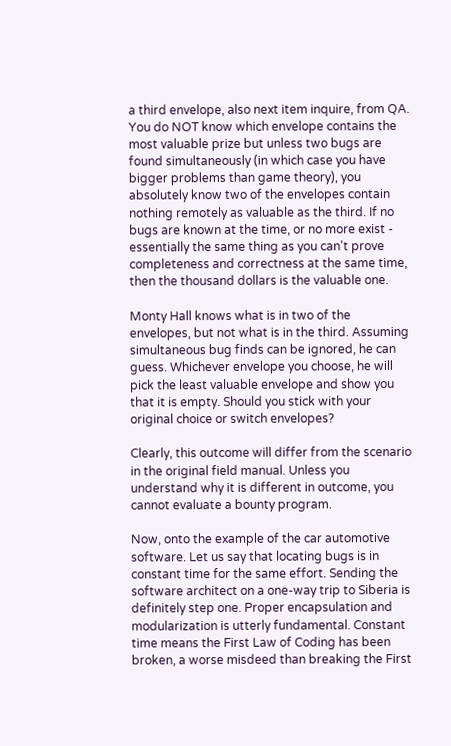a third envelope, also next item inquire, from QA. You do NOT know which envelope contains the most valuable prize but unless two bugs are found simultaneously (in which case you have bigger problems than game theory), you absolutely know two of the envelopes contain nothing remotely as valuable as the third. If no bugs are known at the time, or no more exist - essentially the same thing as you can't prove completeness and correctness at the same time, then the thousand dollars is the valuable one.

Monty Hall knows what is in two of the envelopes, but not what is in the third. Assuming simultaneous bug finds can be ignored, he can guess. Whichever envelope you choose, he will pick the least valuable envelope and show you that it is empty. Should you stick with your original choice or switch envelopes?

Clearly, this outcome will differ from the scenario in the original field manual. Unless you understand why it is different in outcome, you cannot evaluate a bounty program.

Now, onto the example of the car automotive software. Let us say that locating bugs is in constant time for the same effort. Sending the software architect on a one-way trip to Siberia is definitely step one. Proper encapsulation and modularization is utterly fundamental. Constant time means the First Law of Coding has been broken, a worse misdeed than breaking the First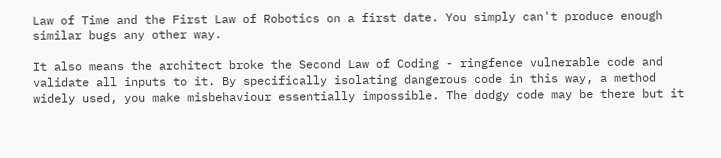Law of Time and the First Law of Robotics on a first date. You simply can't produce enough similar bugs any other way.

It also means the architect broke the Second Law of Coding - ringfence vulnerable code and validate all inputs to it. By specifically isolating dangerous code in this way, a method widely used, you make misbehaviour essentially impossible. The dodgy code may be there but it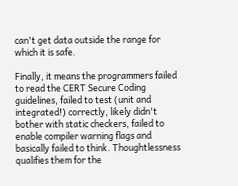can't get data outside the range for which it is safe.

Finally, it means the programmers failed to read the CERT Secure Coding guidelines, failed to test (unit and integrated!) correctly, likely didn't bother with static checkers, failed to enable compiler warning flags and basically failed to think. Thoughtlessness qualifies them for the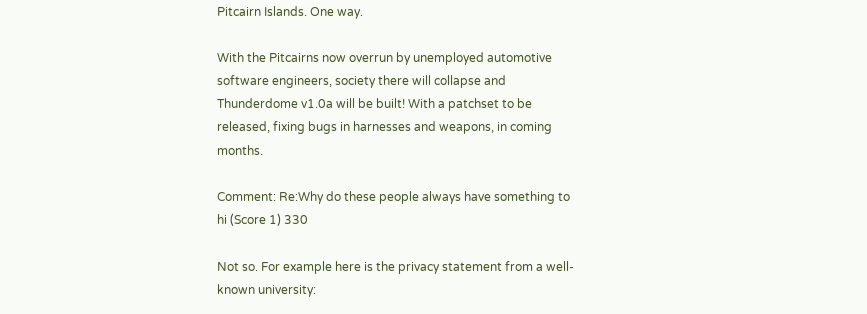Pitcairn Islands. One way.

With the Pitcairns now overrun by unemployed automotive software engineers, society there will collapse and Thunderdome v1.0a will be built! With a patchset to be released, fixing bugs in harnesses and weapons, in coming months.

Comment: Re:Why do these people always have something to hi (Score 1) 330

Not so. For example here is the privacy statement from a well-known university: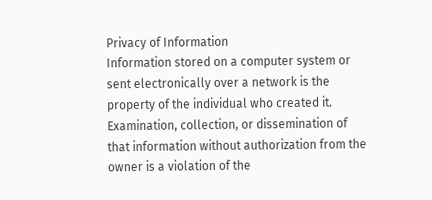Privacy of Information
Information stored on a computer system or sent electronically over a network is the property of the individual who created it. Examination, collection, or dissemination of that information without authorization from the owner is a violation of the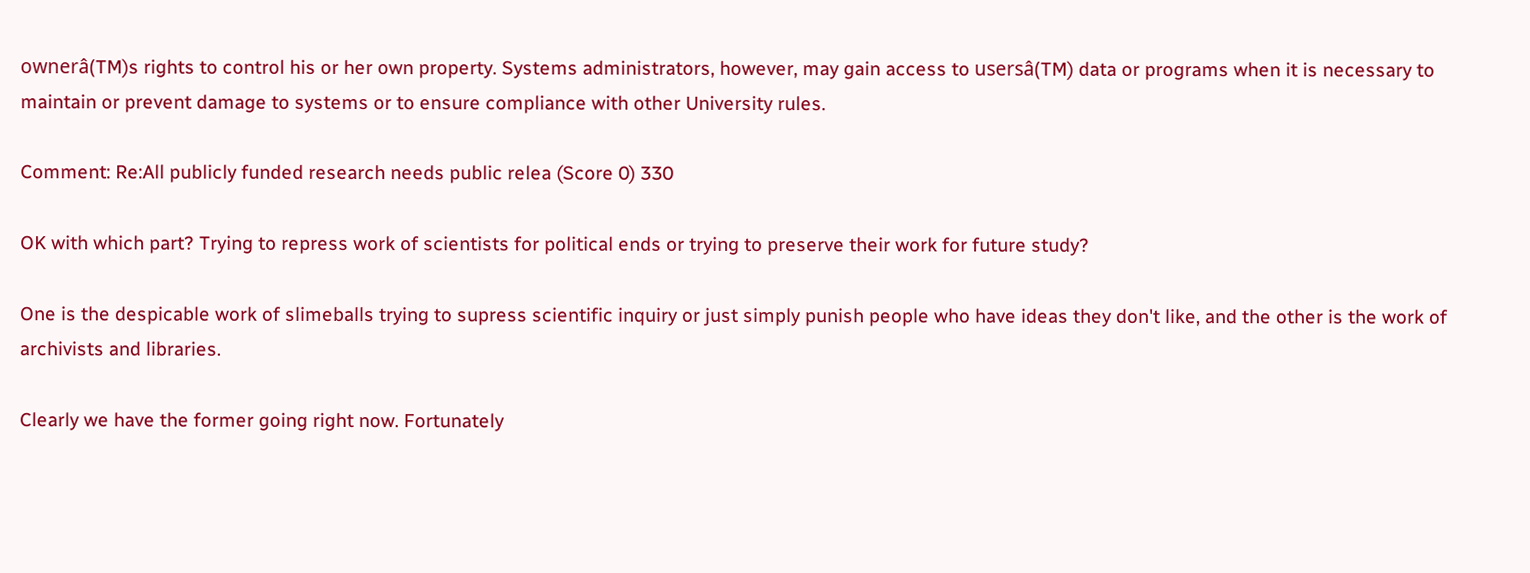ownerâ(TM)s rights to control his or her own property. Systems administrators, however, may gain access to usersâ(TM) data or programs when it is necessary to maintain or prevent damage to systems or to ensure compliance with other University rules.

Comment: Re:All publicly funded research needs public relea (Score 0) 330

OK with which part? Trying to repress work of scientists for political ends or trying to preserve their work for future study?

One is the despicable work of slimeballs trying to supress scientific inquiry or just simply punish people who have ideas they don't like, and the other is the work of archivists and libraries.

Clearly we have the former going right now. Fortunately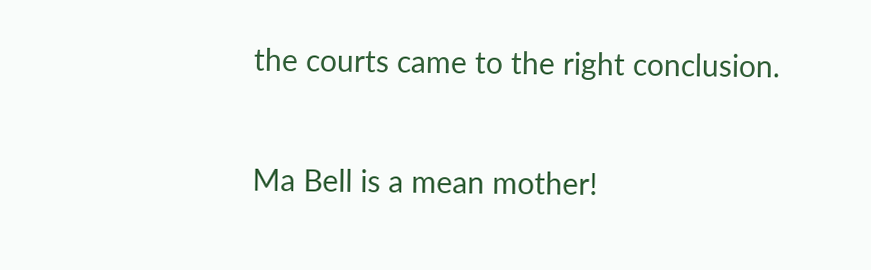the courts came to the right conclusion.

Ma Bell is a mean mother!